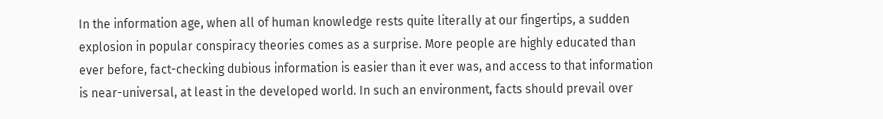In the information age, when all of human knowledge rests quite literally at our fingertips, a sudden explosion in popular conspiracy theories comes as a surprise. More people are highly educated than ever before, fact-checking dubious information is easier than it ever was, and access to that information is near-universal, at least in the developed world. In such an environment, facts should prevail over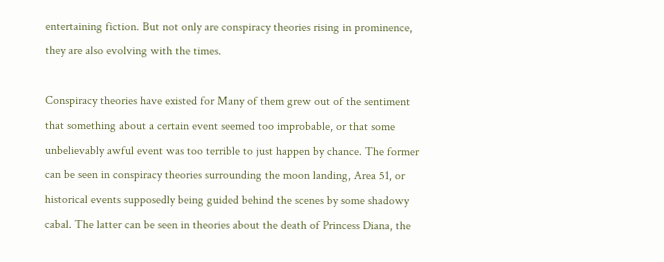entertaining fiction. But not only are conspiracy theories rising in prominence, they are also evolving with the times.

Conspiracy theories have existed for Many of them grew out of the sentiment that something about a certain event seemed too improbable, or that some unbelievably awful event was too terrible to just happen by chance. The former can be seen in conspiracy theories surrounding the moon landing, Area 51, or historical events supposedly being guided behind the scenes by some shadowy cabal. The latter can be seen in theories about the death of Princess Diana, the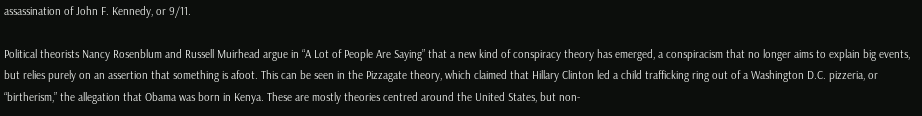assassination of John F. Kennedy, or 9/11.

Political theorists Nancy Rosenblum and Russell Muirhead argue in “A Lot of People Are Saying” that a new kind of conspiracy theory has emerged, a conspiracism that no longer aims to explain big events, but relies purely on an assertion that something is afoot. This can be seen in the Pizzagate theory, which claimed that Hillary Clinton led a child trafficking ring out of a Washington D.C. pizzeria, or “birtherism,” the allegation that Obama was born in Kenya. These are mostly theories centred around the United States, but non-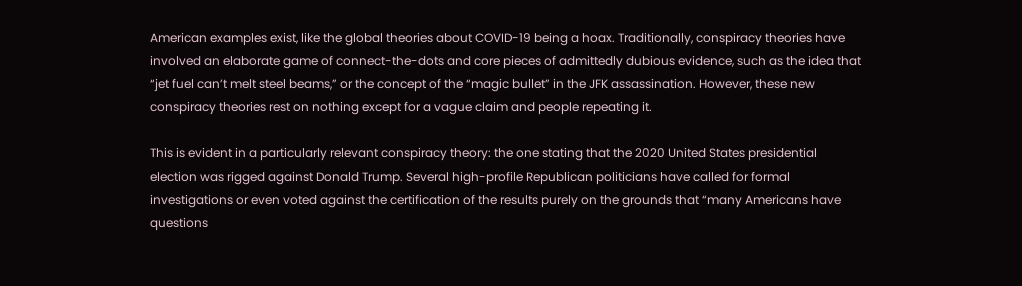American examples exist, like the global theories about COVID-19 being a hoax. Traditionally, conspiracy theories have involved an elaborate game of connect-the-dots and core pieces of admittedly dubious evidence, such as the idea that “jet fuel can’t melt steel beams,” or the concept of the “magic bullet” in the JFK assassination. However, these new conspiracy theories rest on nothing except for a vague claim and people repeating it.

This is evident in a particularly relevant conspiracy theory: the one stating that the 2020 United States presidential election was rigged against Donald Trump. Several high-profile Republican politicians have called for formal investigations or even voted against the certification of the results purely on the grounds that “many Americans have questions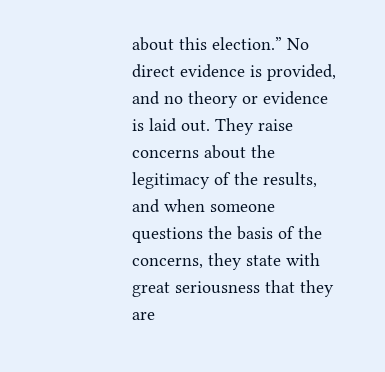about this election.” No direct evidence is provided, and no theory or evidence is laid out. They raise concerns about the legitimacy of the results, and when someone questions the basis of the concerns, they state with great seriousness that they are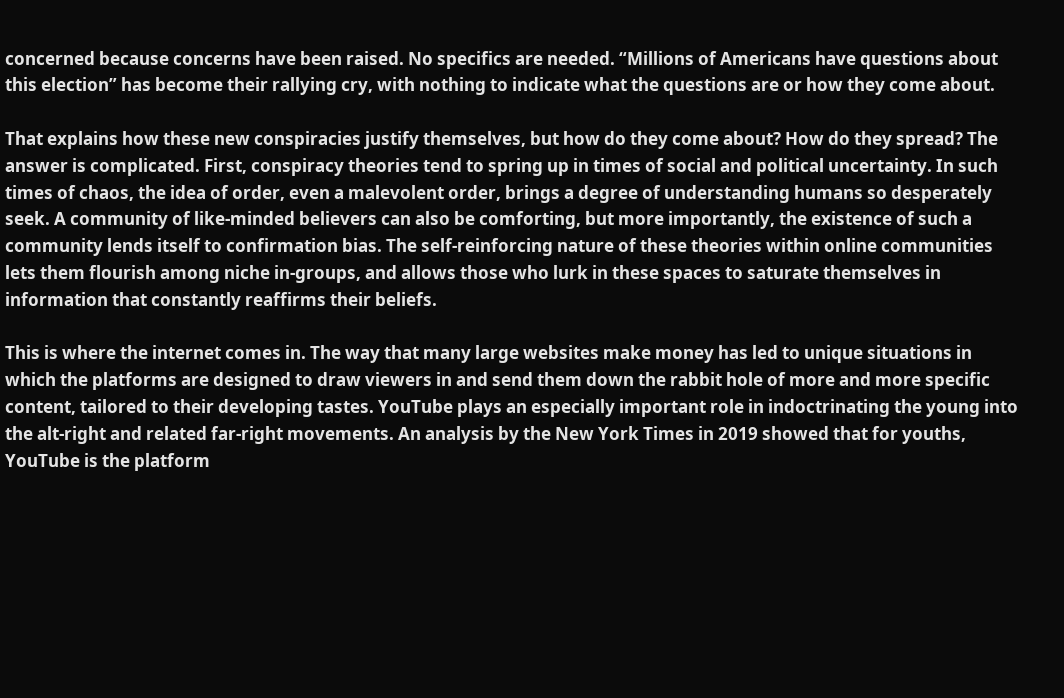concerned because concerns have been raised. No specifics are needed. “Millions of Americans have questions about this election” has become their rallying cry, with nothing to indicate what the questions are or how they come about.

That explains how these new conspiracies justify themselves, but how do they come about? How do they spread? The answer is complicated. First, conspiracy theories tend to spring up in times of social and political uncertainty. In such times of chaos, the idea of order, even a malevolent order, brings a degree of understanding humans so desperately seek. A community of like-minded believers can also be comforting, but more importantly, the existence of such a community lends itself to confirmation bias. The self-reinforcing nature of these theories within online communities lets them flourish among niche in-groups, and allows those who lurk in these spaces to saturate themselves in information that constantly reaffirms their beliefs.

This is where the internet comes in. The way that many large websites make money has led to unique situations in which the platforms are designed to draw viewers in and send them down the rabbit hole of more and more specific content, tailored to their developing tastes. YouTube plays an especially important role in indoctrinating the young into the alt-right and related far-right movements. An analysis by the New York Times in 2019 showed that for youths, YouTube is the platform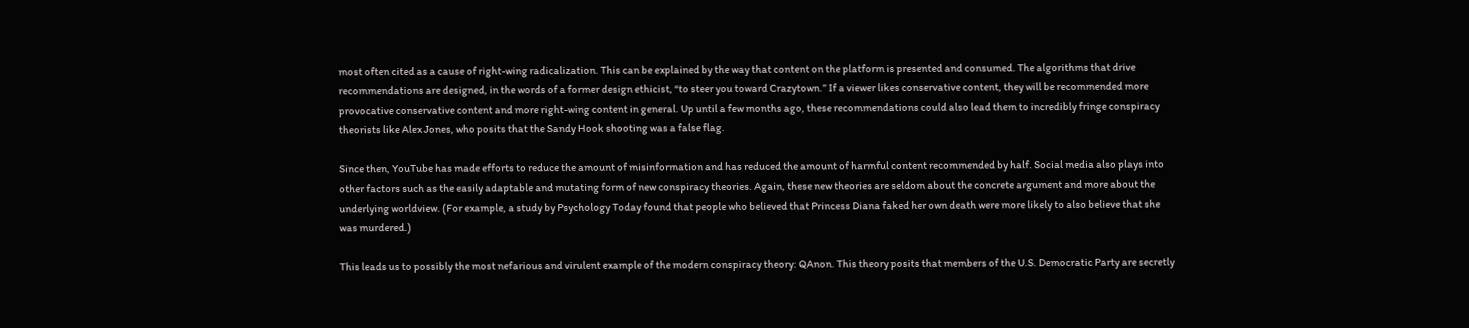most often cited as a cause of right-wing radicalization. This can be explained by the way that content on the platform is presented and consumed. The algorithms that drive recommendations are designed, in the words of a former design ethicist, “to steer you toward Crazytown.” If a viewer likes conservative content, they will be recommended more provocative conservative content and more right-wing content in general. Up until a few months ago, these recommendations could also lead them to incredibly fringe conspiracy theorists like Alex Jones, who posits that the Sandy Hook shooting was a false flag.

Since then, YouTube has made efforts to reduce the amount of misinformation and has reduced the amount of harmful content recommended by half. Social media also plays into other factors such as the easily adaptable and mutating form of new conspiracy theories. Again, these new theories are seldom about the concrete argument and more about the underlying worldview. (For example, a study by Psychology Today found that people who believed that Princess Diana faked her own death were more likely to also believe that she was murdered.)

This leads us to possibly the most nefarious and virulent example of the modern conspiracy theory: QAnon. This theory posits that members of the U.S. Democratic Party are secretly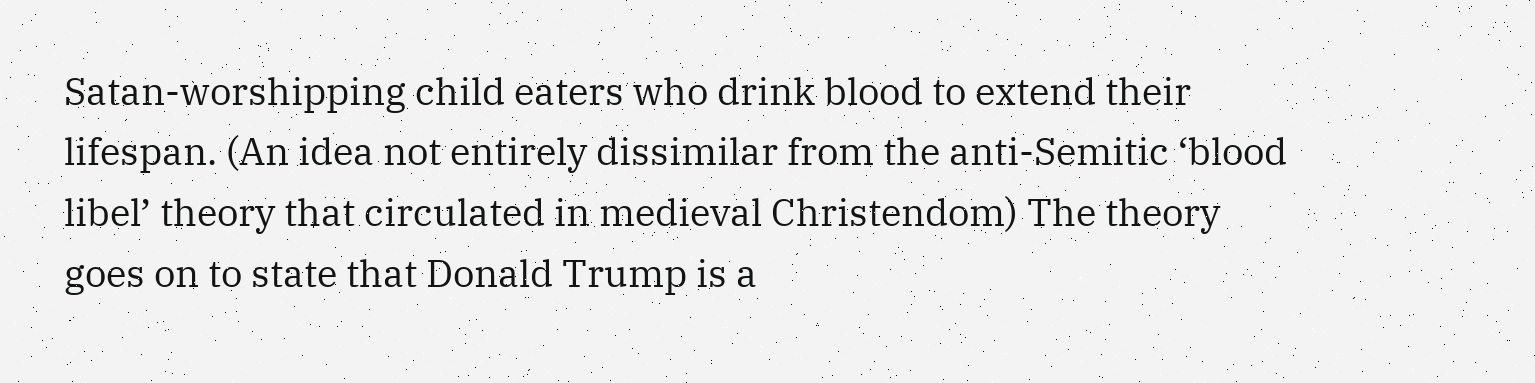Satan-worshipping child eaters who drink blood to extend their lifespan. (An idea not entirely dissimilar from the anti-Semitic ‘blood libel’ theory that circulated in medieval Christendom) The theory goes on to state that Donald Trump is a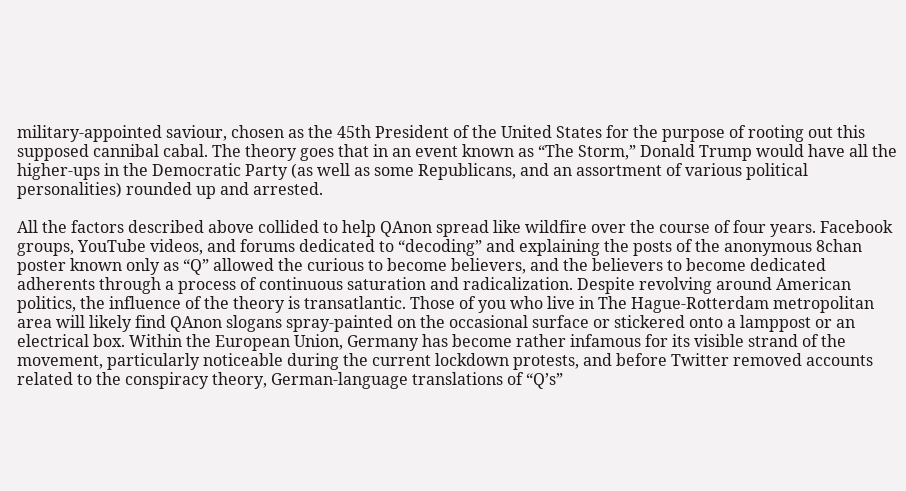military-appointed saviour, chosen as the 45th President of the United States for the purpose of rooting out this supposed cannibal cabal. The theory goes that in an event known as “The Storm,” Donald Trump would have all the higher-ups in the Democratic Party (as well as some Republicans, and an assortment of various political personalities) rounded up and arrested.

All the factors described above collided to help QAnon spread like wildfire over the course of four years. Facebook groups, YouTube videos, and forums dedicated to “decoding” and explaining the posts of the anonymous 8chan poster known only as “Q” allowed the curious to become believers, and the believers to become dedicated adherents through a process of continuous saturation and radicalization. Despite revolving around American politics, the influence of the theory is transatlantic. Those of you who live in The Hague-Rotterdam metropolitan area will likely find QAnon slogans spray-painted on the occasional surface or stickered onto a lamppost or an electrical box. Within the European Union, Germany has become rather infamous for its visible strand of the movement, particularly noticeable during the current lockdown protests, and before Twitter removed accounts related to the conspiracy theory, German-language translations of “Q’s”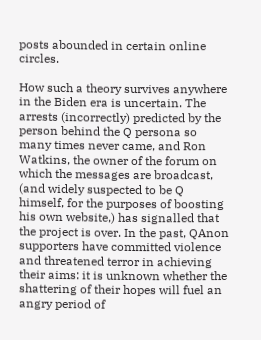posts abounded in certain online circles.

How such a theory survives anywhere in the Biden era is uncertain. The arrests (incorrectly) predicted by the person behind the Q persona so many times never came, and Ron Watkins, the owner of the forum on which the messages are broadcast, (and widely suspected to be Q himself, for the purposes of boosting his own website,) has signalled that the project is over. In the past, QAnon supporters have committed violence and threatened terror in achieving their aims: it is unknown whether the shattering of their hopes will fuel an angry period of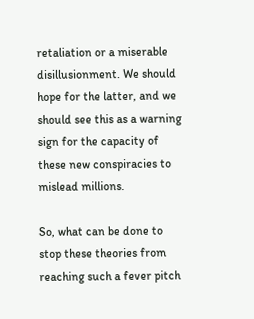retaliation or a miserable disillusionment. We should hope for the latter, and we should see this as a warning sign for the capacity of these new conspiracies to mislead millions.

So, what can be done to stop these theories from reaching such a fever pitch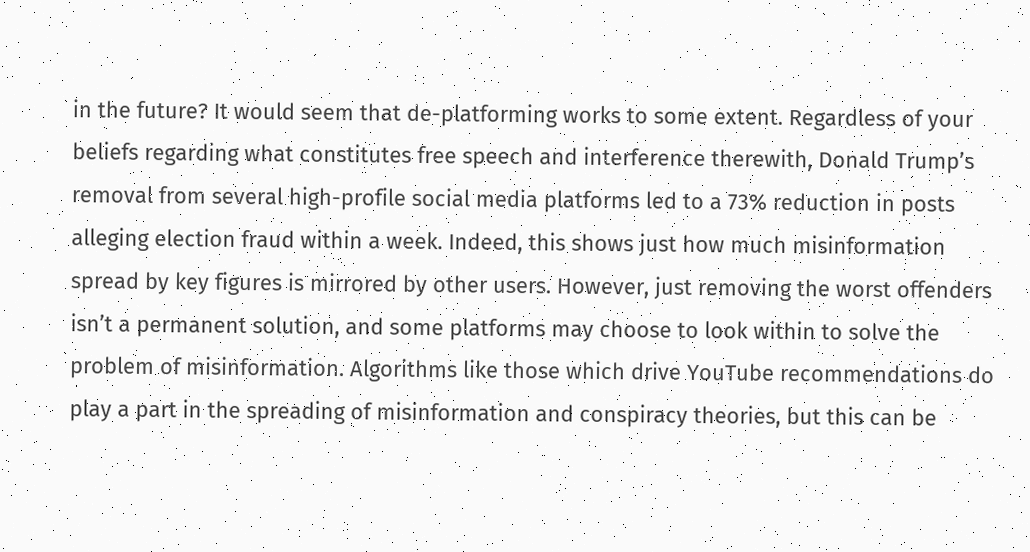in the future? It would seem that de-platforming works to some extent. Regardless of your beliefs regarding what constitutes free speech and interference therewith, Donald Trump’s removal from several high-profile social media platforms led to a 73% reduction in posts alleging election fraud within a week. Indeed, this shows just how much misinformation spread by key figures is mirrored by other users. However, just removing the worst offenders isn’t a permanent solution, and some platforms may choose to look within to solve the problem of misinformation. Algorithms like those which drive YouTube recommendations do play a part in the spreading of misinformation and conspiracy theories, but this can be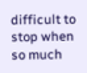difficult to stop when so much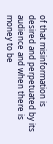of that misinformation is desired and perpetuated by its audience and when there is money to be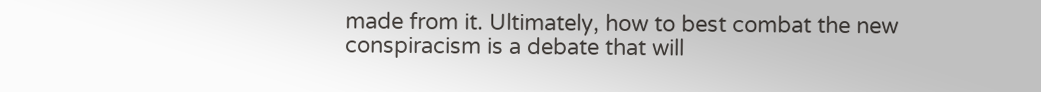made from it. Ultimately, how to best combat the new conspiracism is a debate that will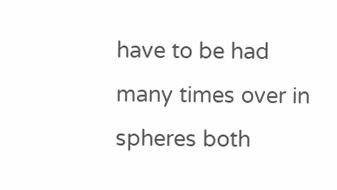have to be had many times over in spheres both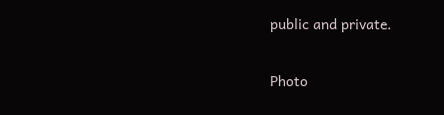public and private.

Photo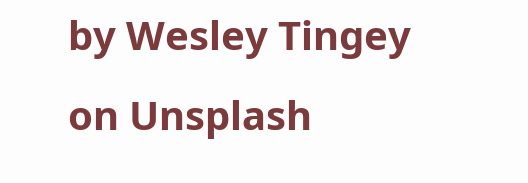by Wesley Tingey on Unsplash